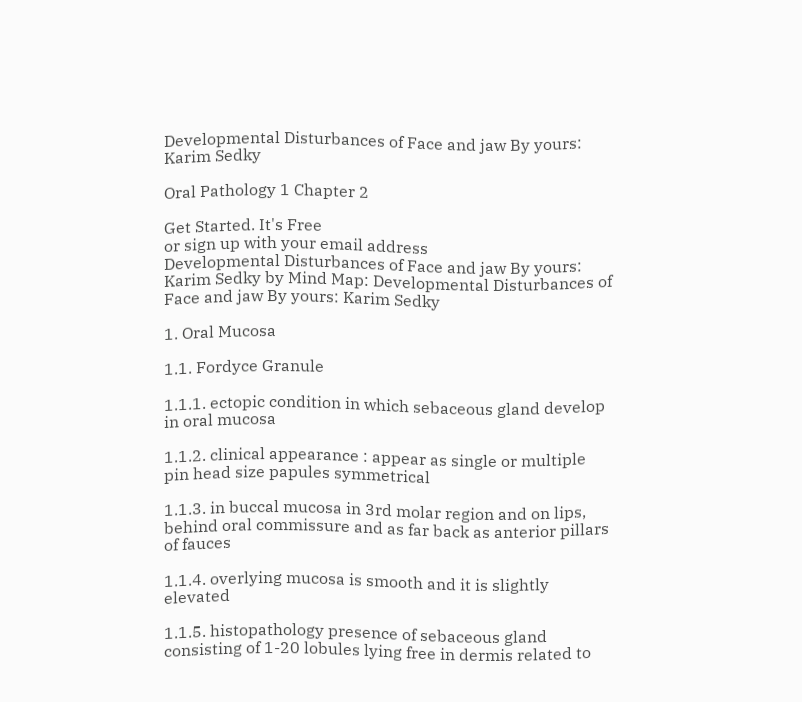Developmental Disturbances of Face and jaw By yours: Karim Sedky

Oral Pathology 1 Chapter 2

Get Started. It's Free
or sign up with your email address
Developmental Disturbances of Face and jaw By yours: Karim Sedky by Mind Map: Developmental Disturbances of Face and jaw By yours: Karim Sedky

1. Oral Mucosa

1.1. Fordyce Granule

1.1.1. ectopic condition in which sebaceous gland develop in oral mucosa

1.1.2. clinical appearance : appear as single or multiple pin head size papules symmetrical

1.1.3. in buccal mucosa in 3rd molar region and on lips, behind oral commissure and as far back as anterior pillars of fauces

1.1.4. overlying mucosa is smooth and it is slightly elevated

1.1.5. histopathology presence of sebaceous gland consisting of 1-20 lobules lying free in dermis related to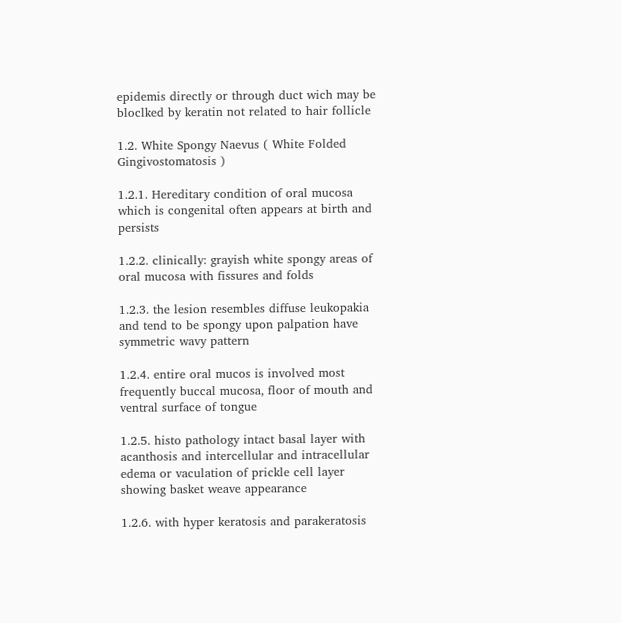epidemis directly or through duct wich may be bloclked by keratin not related to hair follicle

1.2. White Spongy Naevus ( White Folded Gingivostomatosis )

1.2.1. Hereditary condition of oral mucosa which is congenital often appears at birth and persists

1.2.2. clinically: grayish white spongy areas of oral mucosa with fissures and folds

1.2.3. the lesion resembles diffuse leukopakia and tend to be spongy upon palpation have symmetric wavy pattern

1.2.4. entire oral mucos is involved most frequently buccal mucosa, floor of mouth and ventral surface of tongue

1.2.5. histo pathology intact basal layer with acanthosis and intercellular and intracellular edema or vaculation of prickle cell layer showing basket weave appearance

1.2.6. with hyper keratosis and parakeratosis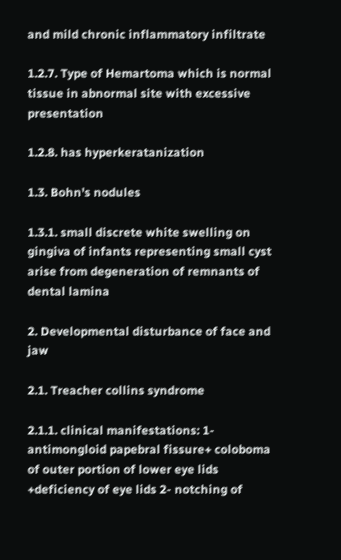and mild chronic inflammatory infiltrate

1.2.7. Type of Hemartoma which is normal tissue in abnormal site with excessive presentation

1.2.8. has hyperkeratanization

1.3. Bohn's nodules

1.3.1. small discrete white swelling on gingiva of infants representing small cyst arise from degeneration of remnants of dental lamina

2. Developmental disturbance of face and jaw

2.1. Treacher collins syndrome

2.1.1. clinical manifestations: 1-antimongloid papebral fissure+ coloboma of outer portion of lower eye lids +deficiency of eye lids 2- notching of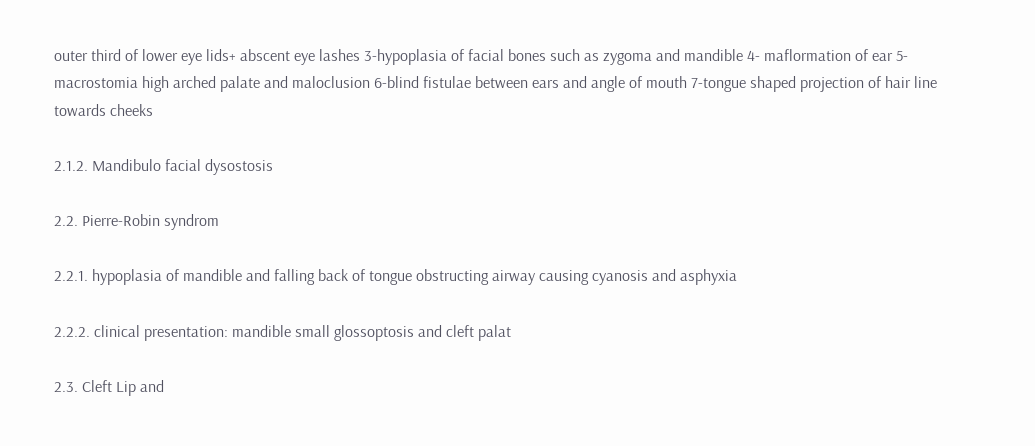outer third of lower eye lids+ abscent eye lashes 3-hypoplasia of facial bones such as zygoma and mandible 4- maflormation of ear 5- macrostomia high arched palate and maloclusion 6-blind fistulae between ears and angle of mouth 7-tongue shaped projection of hair line towards cheeks

2.1.2. Mandibulo facial dysostosis

2.2. Pierre-Robin syndrom

2.2.1. hypoplasia of mandible and falling back of tongue obstructing airway causing cyanosis and asphyxia

2.2.2. clinical presentation: mandible small glossoptosis and cleft palat

2.3. Cleft Lip and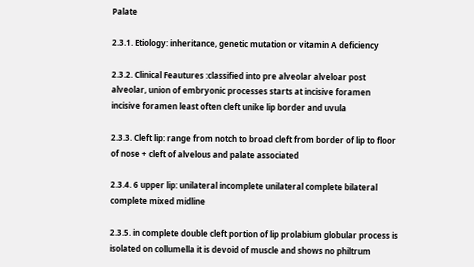Palate

2.3.1. Etiology: inheritance, genetic mutation or vitamin A deficiency

2.3.2. Clinical Feautures :classified into pre alveolar alveloar post alveolar, union of embryonic processes starts at incisive foramen incisive foramen least often cleft unike lip border and uvula

2.3.3. Cleft lip: range from notch to broad cleft from border of lip to floor of nose + cleft of alvelous and palate associated

2.3.4. 6 upper lip: unilateral incomplete unilateral complete bilateral complete mixed midline

2.3.5. in complete double cleft portion of lip prolabium globular process is isolated on collumella it is devoid of muscle and shows no philtrum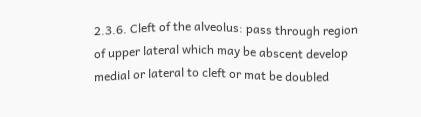2.3.6. Cleft of the alveolus: pass through region of upper lateral which may be abscent develop medial or lateral to cleft or mat be doubled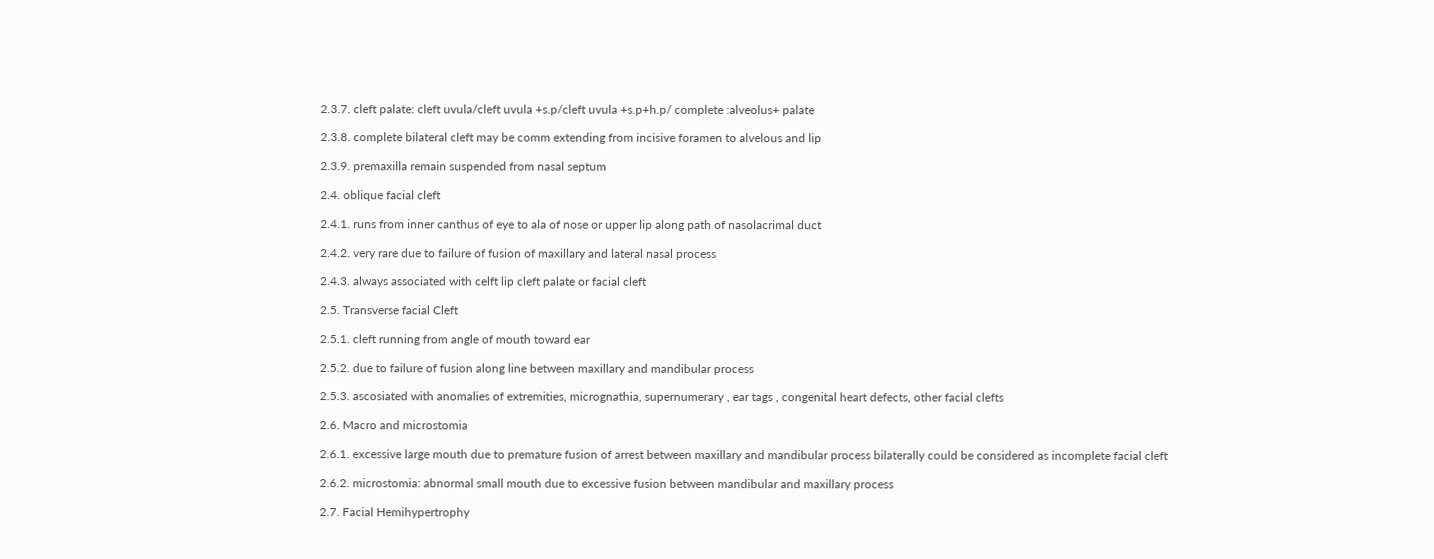2.3.7. cleft palate: cleft uvula/cleft uvula +s.p/cleft uvula +s.p+h.p/ complete :alveolus+ palate

2.3.8. complete bilateral cleft may be comm extending from incisive foramen to alvelous and lip

2.3.9. premaxilla remain suspended from nasal septum

2.4. oblique facial cleft

2.4.1. runs from inner canthus of eye to ala of nose or upper lip along path of nasolacrimal duct

2.4.2. very rare due to failure of fusion of maxillary and lateral nasal process

2.4.3. always associated with celft lip cleft palate or facial cleft

2.5. Transverse facial Cleft

2.5.1. cleft running from angle of mouth toward ear

2.5.2. due to failure of fusion along line between maxillary and mandibular process

2.5.3. ascosiated with anomalies of extremities, micrognathia, supernumerary , ear tags , congenital heart defects, other facial clefts

2.6. Macro and microstomia

2.6.1. excessive large mouth due to premature fusion of arrest between maxillary and mandibular process bilaterally could be considered as incomplete facial cleft

2.6.2. microstomia: abnormal small mouth due to excessive fusion between mandibular and maxillary process

2.7. Facial Hemihypertrophy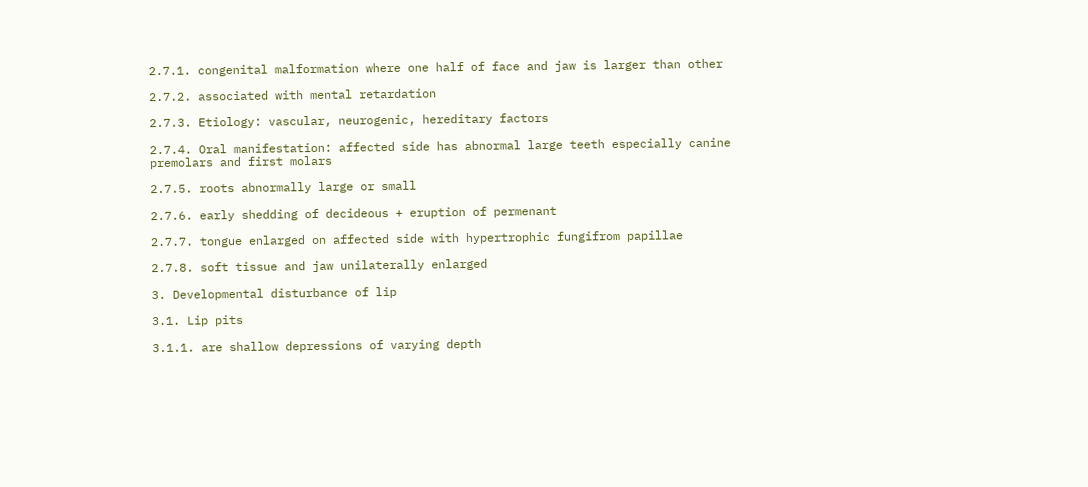2.7.1. congenital malformation where one half of face and jaw is larger than other

2.7.2. associated with mental retardation

2.7.3. Etiology: vascular, neurogenic, hereditary factors

2.7.4. Oral manifestation: affected side has abnormal large teeth especially canine premolars and first molars

2.7.5. roots abnormally large or small

2.7.6. early shedding of decideous + eruption of permenant

2.7.7. tongue enlarged on affected side with hypertrophic fungifrom papillae

2.7.8. soft tissue and jaw unilaterally enlarged

3. Developmental disturbance of lip

3.1. Lip pits

3.1.1. are shallow depressions of varying depth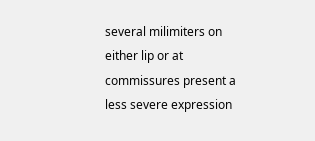several milimiters on either lip or at commissures present a less severe expression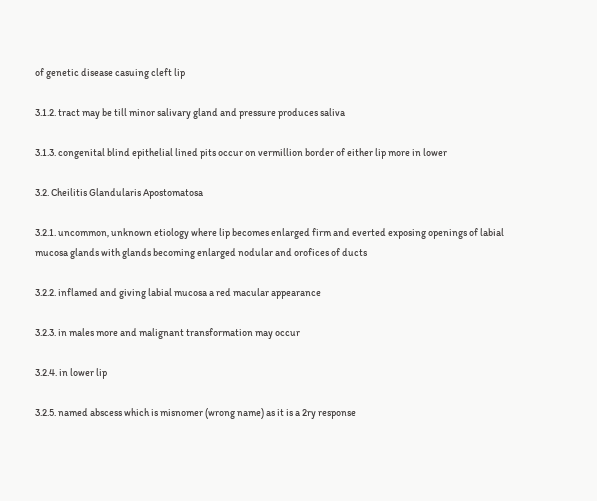of genetic disease casuing cleft lip

3.1.2. tract may be till minor salivary gland and pressure produces saliva

3.1.3. congenital blind epithelial lined pits occur on vermillion border of either lip more in lower

3.2. Cheilitis Glandularis Apostomatosa

3.2.1. uncommon, unknown etiology where lip becomes enlarged firm and everted exposing openings of labial mucosa glands with glands becoming enlarged nodular and orofices of ducts

3.2.2. inflamed and giving labial mucosa a red macular appearance

3.2.3. in males more and malignant transformation may occur

3.2.4. in lower lip

3.2.5. named abscess which is misnomer (wrong name) as it is a 2ry response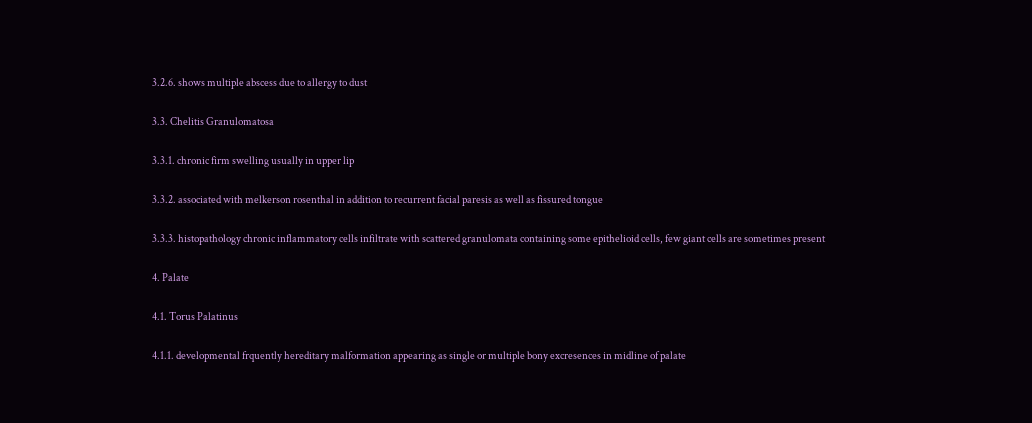3.2.6. shows multiple abscess due to allergy to dust

3.3. Chelitis Granulomatosa

3.3.1. chronic firm swelling usually in upper lip

3.3.2. associated with melkerson rosenthal in addition to recurrent facial paresis as well as fissured tongue

3.3.3. histopathology chronic inflammatory cells infiltrate with scattered granulomata containing some epithelioid cells, few giant cells are sometimes present

4. Palate

4.1. Torus Palatinus

4.1.1. developmental frquently hereditary malformation appearing as single or multiple bony excresences in midline of palate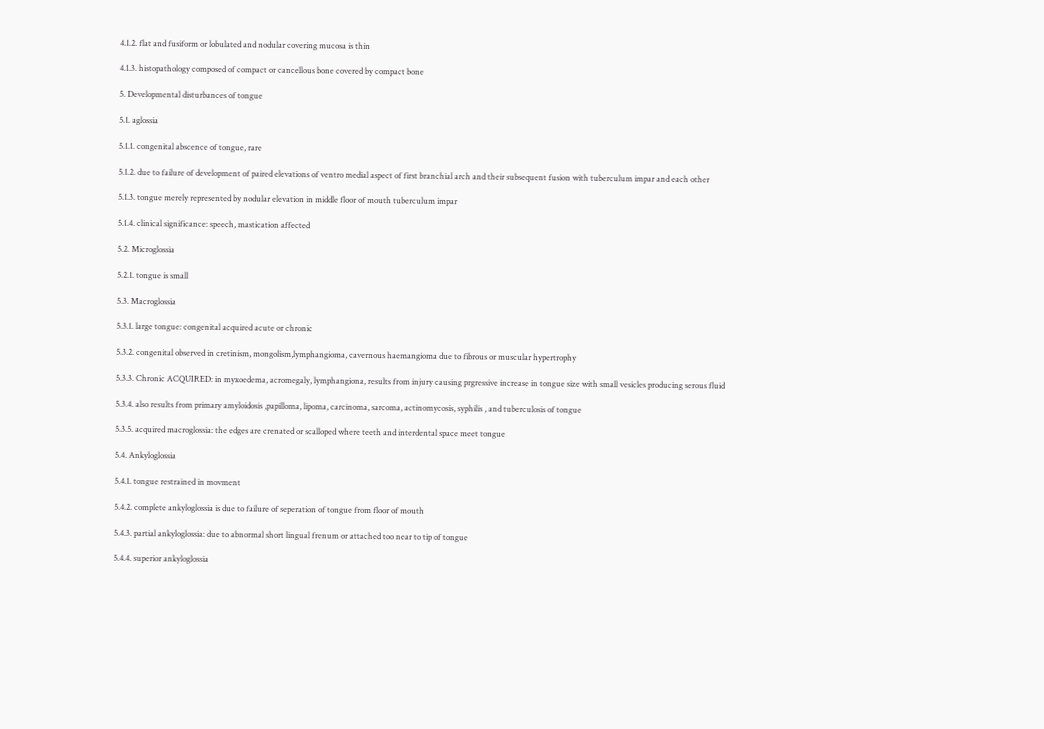4.1.2. flat and fusiform or lobulated and nodular covering mucosa is thin

4.1.3. histopathology composed of compact or cancellous bone covered by compact bone

5. Developmental disturbances of tongue

5.1. aglossia

5.1.1. congenital abscence of tongue, rare

5.1.2. due to failure of development of paired elevations of ventro medial aspect of first branchial arch and their subsequent fusion with tuberculum impar and each other

5.1.3. tongue merely represented by nodular elevation in middle floor of mouth tuberculum impar

5.1.4. clinical significance: speech, mastication affected

5.2. Microglossia

5.2.1. tongue is small

5.3. Macroglossia

5.3.1. large tongue: congenital acquired acute or chronic

5.3.2. congenital observed in cretinism, mongolism,lymphangioma, cavernous haemangioma due to fibrous or muscular hypertrophy

5.3.3. Chronic ACQUIRED: in myxoedema, acromegaly, lymphangiona, results from injury causing prgressive increase in tongue size with small vesicles producing serous fluid

5.3.4. also results from primary amyloidosis ,papilloma, lipoma, carcinoma, sarcoma, actinomycosis, syphilis , and tuberculosis of tongue

5.3.5. acquired macroglossia: the edges are crenated or scalloped where teeth and interdental space meet tongue

5.4. Ankyloglossia

5.4.1. tongue restrained in movment

5.4.2. complete ankyloglossia is due to failure of seperation of tongue from floor of mouth

5.4.3. partial ankyloglossia: due to abnormal short lingual frenum or attached too near to tip of tongue

5.4.4. superior ankyloglossia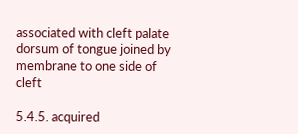associated with cleft palate dorsum of tongue joined by membrane to one side of cleft

5.4.5. acquired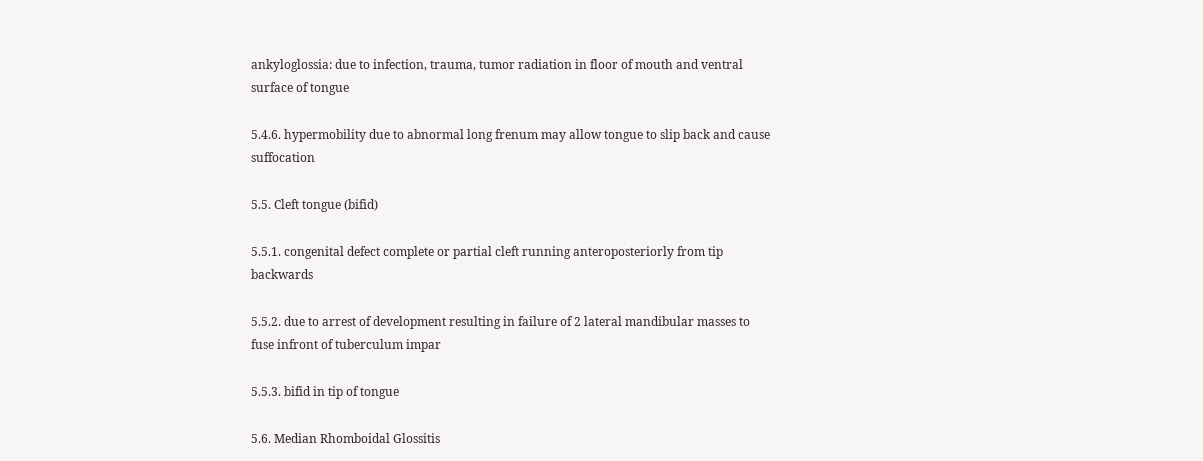ankyloglossia: due to infection, trauma, tumor radiation in floor of mouth and ventral surface of tongue

5.4.6. hypermobility due to abnormal long frenum may allow tongue to slip back and cause suffocation

5.5. Cleft tongue (bifid)

5.5.1. congenital defect complete or partial cleft running anteroposteriorly from tip backwards

5.5.2. due to arrest of development resulting in failure of 2 lateral mandibular masses to fuse infront of tuberculum impar

5.5.3. bifid in tip of tongue

5.6. Median Rhomboidal Glossitis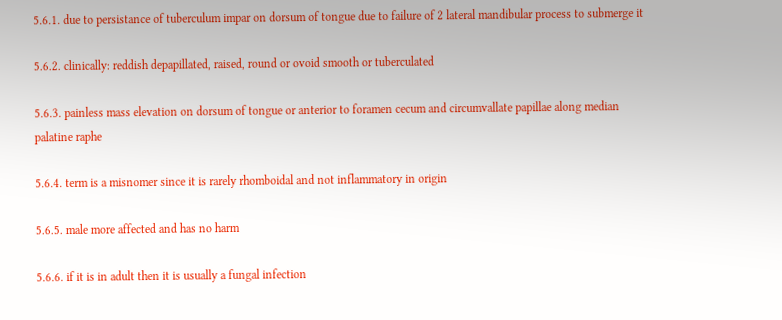5.6.1. due to persistance of tuberculum impar on dorsum of tongue due to failure of 2 lateral mandibular process to submerge it

5.6.2. clinically: reddish depapillated, raised, round or ovoid smooth or tuberculated

5.6.3. painless mass elevation on dorsum of tongue or anterior to foramen cecum and circumvallate papillae along median palatine raphe

5.6.4. term is a misnomer since it is rarely rhomboidal and not inflammatory in origin

5.6.5. male more affected and has no harm

5.6.6. if it is in adult then it is usually a fungal infection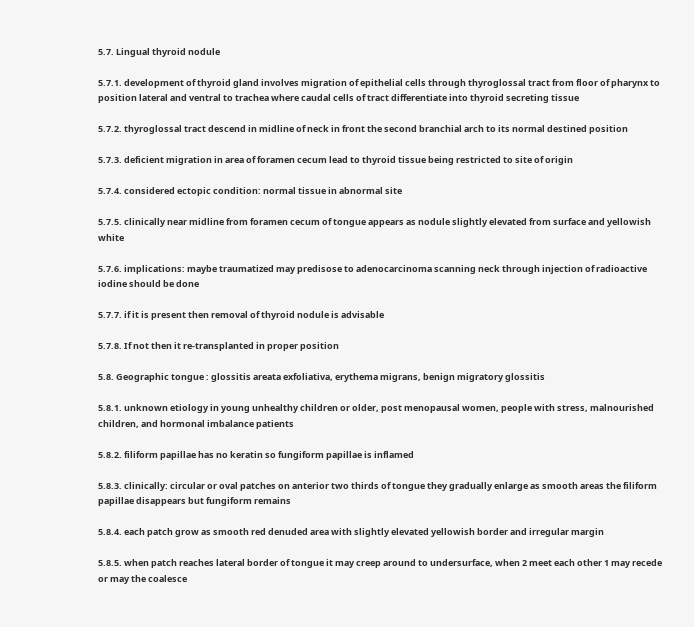5.7. Lingual thyroid nodule

5.7.1. development of thyroid gland involves migration of epithelial cells through thyroglossal tract from floor of pharynx to position lateral and ventral to trachea where caudal cells of tract differentiate into thyroid secreting tissue

5.7.2. thyroglossal tract descend in midline of neck in front the second branchial arch to its normal destined position

5.7.3. deficient migration in area of foramen cecum lead to thyroid tissue being restricted to site of origin

5.7.4. considered ectopic condition: normal tissue in abnormal site

5.7.5. clinically near midline from foramen cecum of tongue appears as nodule slightly elevated from surface and yellowish white

5.7.6. implications: maybe traumatized may predisose to adenocarcinoma scanning neck through injection of radioactive iodine should be done

5.7.7. if it is present then removal of thyroid nodule is advisable

5.7.8. If not then it re-transplanted in proper position

5.8. Geographic tongue : glossitis areata exfoliativa, erythema migrans, benign migratory glossitis

5.8.1. unknown etiology in young unhealthy children or older, post menopausal women, people with stress, malnourished children, and hormonal imbalance patients

5.8.2. filiform papillae has no keratin so fungiform papillae is inflamed

5.8.3. clinically: circular or oval patches on anterior two thirds of tongue they gradually enlarge as smooth areas the filiform papillae disappears but fungiform remains

5.8.4. each patch grow as smooth red denuded area with slightly elevated yellowish border and irregular margin

5.8.5. when patch reaches lateral border of tongue it may creep around to undersurface, when 2 meet each other 1 may recede or may the coalesce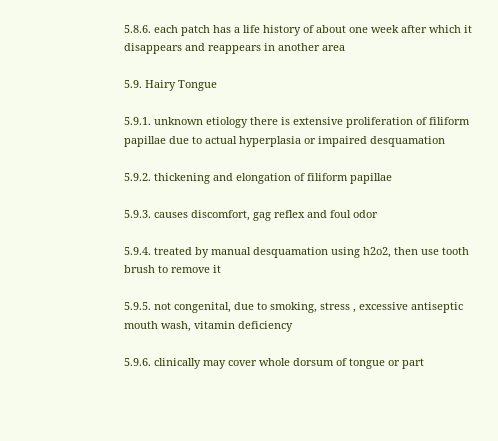5.8.6. each patch has a life history of about one week after which it disappears and reappears in another area

5.9. Hairy Tongue

5.9.1. unknown etiology there is extensive proliferation of filiform papillae due to actual hyperplasia or impaired desquamation

5.9.2. thickening and elongation of filiform papillae

5.9.3. causes discomfort, gag reflex and foul odor

5.9.4. treated by manual desquamation using h2o2, then use tooth brush to remove it

5.9.5. not congenital, due to smoking, stress , excessive antiseptic mouth wash, vitamin deficiency

5.9.6. clinically may cover whole dorsum of tongue or part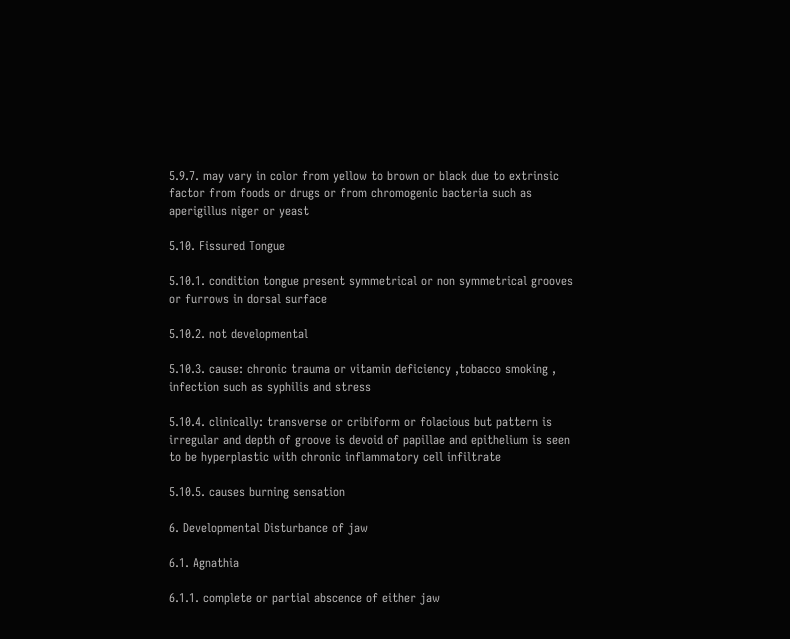5.9.7. may vary in color from yellow to brown or black due to extrinsic factor from foods or drugs or from chromogenic bacteria such as aperigillus niger or yeast

5.10. Fissured Tongue

5.10.1. condition tongue present symmetrical or non symmetrical grooves or furrows in dorsal surface

5.10.2. not developmental

5.10.3. cause: chronic trauma or vitamin deficiency ,tobacco smoking , infection such as syphilis and stress

5.10.4. clinically: transverse or cribiform or folacious but pattern is irregular and depth of groove is devoid of papillae and epithelium is seen to be hyperplastic with chronic inflammatory cell infiltrate

5.10.5. causes burning sensation

6. Developmental Disturbance of jaw

6.1. Agnathia

6.1.1. complete or partial abscence of either jaw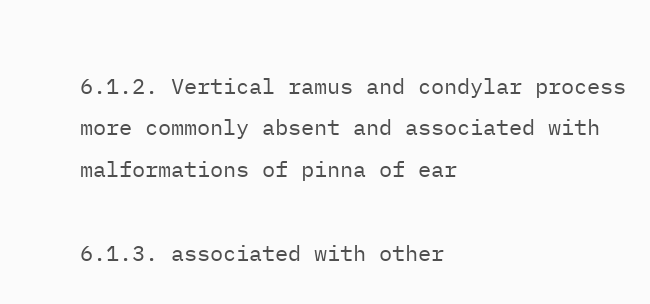6.1.2. Vertical ramus and condylar process more commonly absent and associated with malformations of pinna of ear

6.1.3. associated with other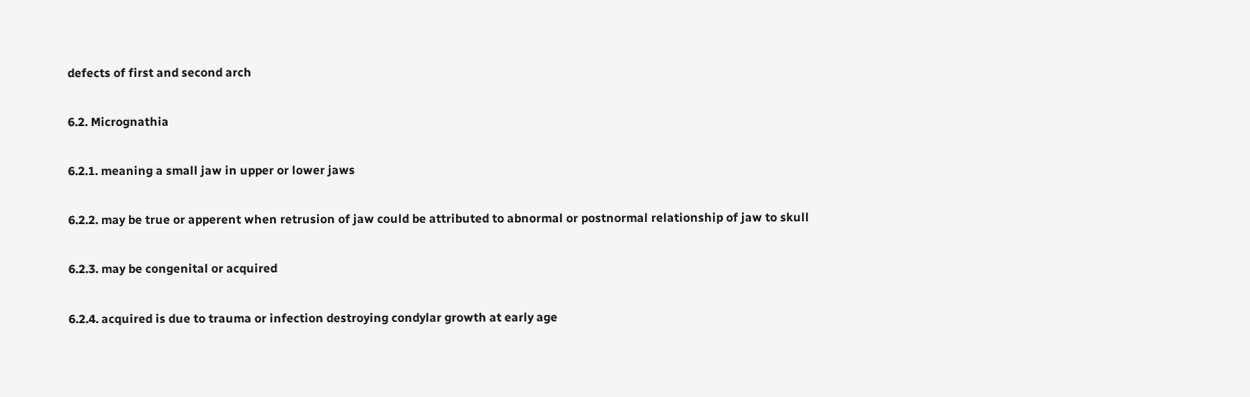defects of first and second arch

6.2. Micrognathia

6.2.1. meaning a small jaw in upper or lower jaws

6.2.2. may be true or apperent when retrusion of jaw could be attributed to abnormal or postnormal relationship of jaw to skull

6.2.3. may be congenital or acquired

6.2.4. acquired is due to trauma or infection destroying condylar growth at early age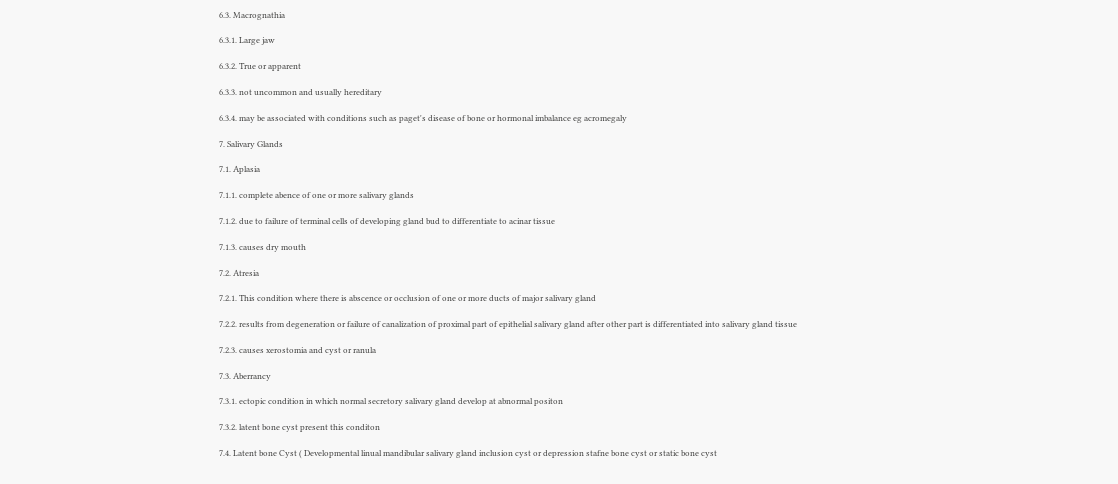6.3. Macrognathia

6.3.1. Large jaw

6.3.2. True or apparent

6.3.3. not uncommon and usually hereditary

6.3.4. may be associated with conditions such as paget's disease of bone or hormonal imbalance eg acromegaly

7. Salivary Glands

7.1. Aplasia

7.1.1. complete abence of one or more salivary glands

7.1.2. due to failure of terminal cells of developing gland bud to differentiate to acinar tissue

7.1.3. causes dry mouth

7.2. Atresia

7.2.1. This condition where there is abscence or occlusion of one or more ducts of major salivary gland

7.2.2. results from degeneration or failure of canalization of proximal part of epithelial salivary gland after other part is differentiated into salivary gland tissue

7.2.3. causes xerostomia and cyst or ranula

7.3. Aberrancy

7.3.1. ectopic condition in which normal secretory salivary gland develop at abnormal positon

7.3.2. latent bone cyst present this conditon

7.4. Latent bone Cyst ( Developmental linual mandibular salivary gland inclusion cyst or depression stafne bone cyst or static bone cyst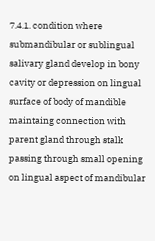7.4.1. condition where submandibular or sublingual salivary gland develop in bony cavity or depression on lingual surface of body of mandible maintaing connection with parent gland through stalk passing through small opening on lingual aspect of mandibular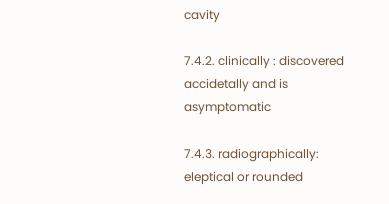cavity

7.4.2. clinically : discovered accidetally and is asymptomatic

7.4.3. radiographically: eleptical or rounded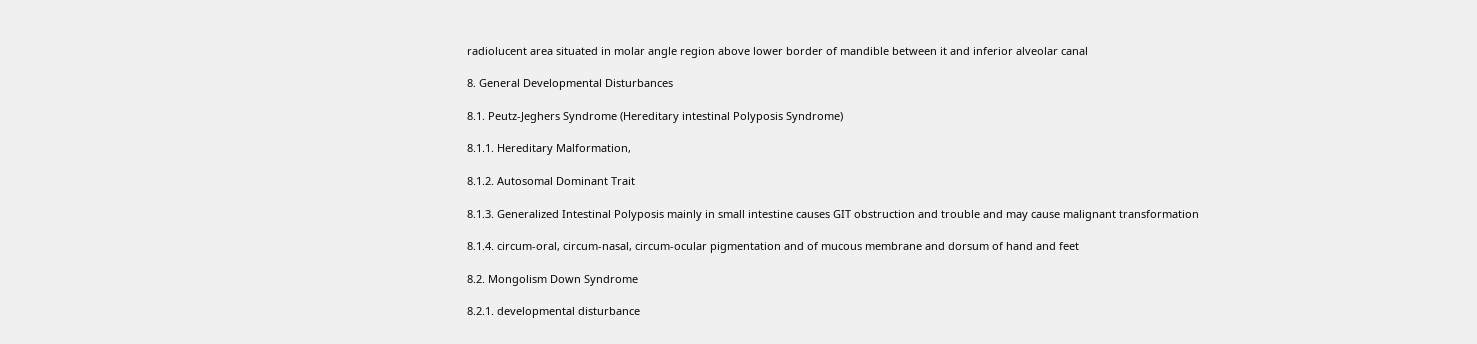radiolucent area situated in molar angle region above lower border of mandible between it and inferior alveolar canal

8. General Developmental Disturbances

8.1. Peutz-Jeghers Syndrome (Hereditary intestinal Polyposis Syndrome)

8.1.1. Hereditary Malformation,

8.1.2. Autosomal Dominant Trait

8.1.3. Generalized Intestinal Polyposis mainly in small intestine causes GIT obstruction and trouble and may cause malignant transformation

8.1.4. circum-oral, circum-nasal, circum-ocular pigmentation and of mucous membrane and dorsum of hand and feet

8.2. Mongolism Down Syndrome

8.2.1. developmental disturbance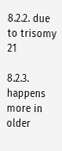8.2.2. due to trisomy 21

8.2.3. happens more in older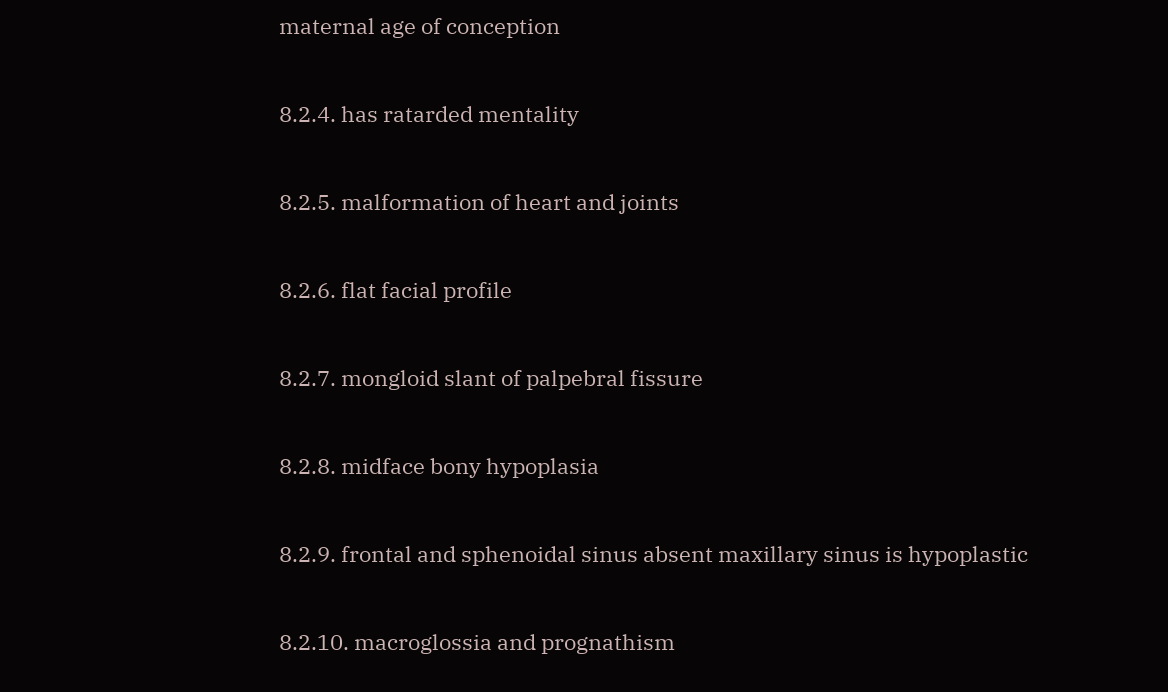maternal age of conception

8.2.4. has ratarded mentality

8.2.5. malformation of heart and joints

8.2.6. flat facial profile

8.2.7. mongloid slant of palpebral fissure

8.2.8. midface bony hypoplasia

8.2.9. frontal and sphenoidal sinus absent maxillary sinus is hypoplastic

8.2.10. macroglossia and prognathism